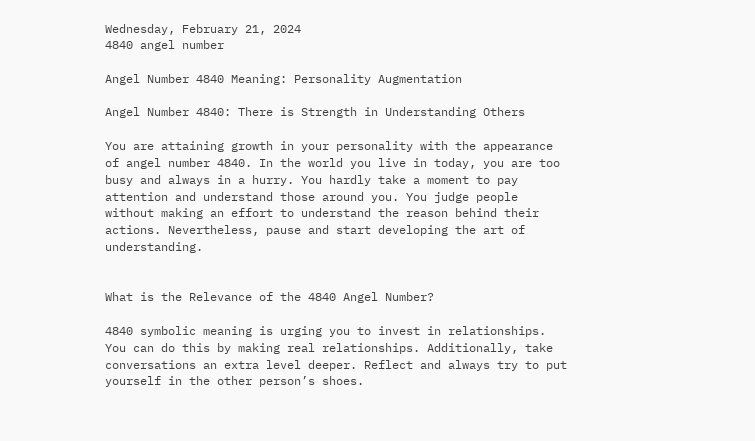Wednesday, February 21, 2024
4840 angel number

Angel Number 4840 Meaning: Personality Augmentation

Angel Number 4840: There is Strength in Understanding Others

You are attaining growth in your personality with the appearance of angel number 4840. In the world you live in today, you are too busy and always in a hurry. You hardly take a moment to pay attention and understand those around you. You judge people without making an effort to understand the reason behind their actions. Nevertheless, pause and start developing the art of understanding.


What is the Relevance of the 4840 Angel Number?

4840 symbolic meaning is urging you to invest in relationships. You can do this by making real relationships. Additionally, take conversations an extra level deeper. Reflect and always try to put yourself in the other person’s shoes.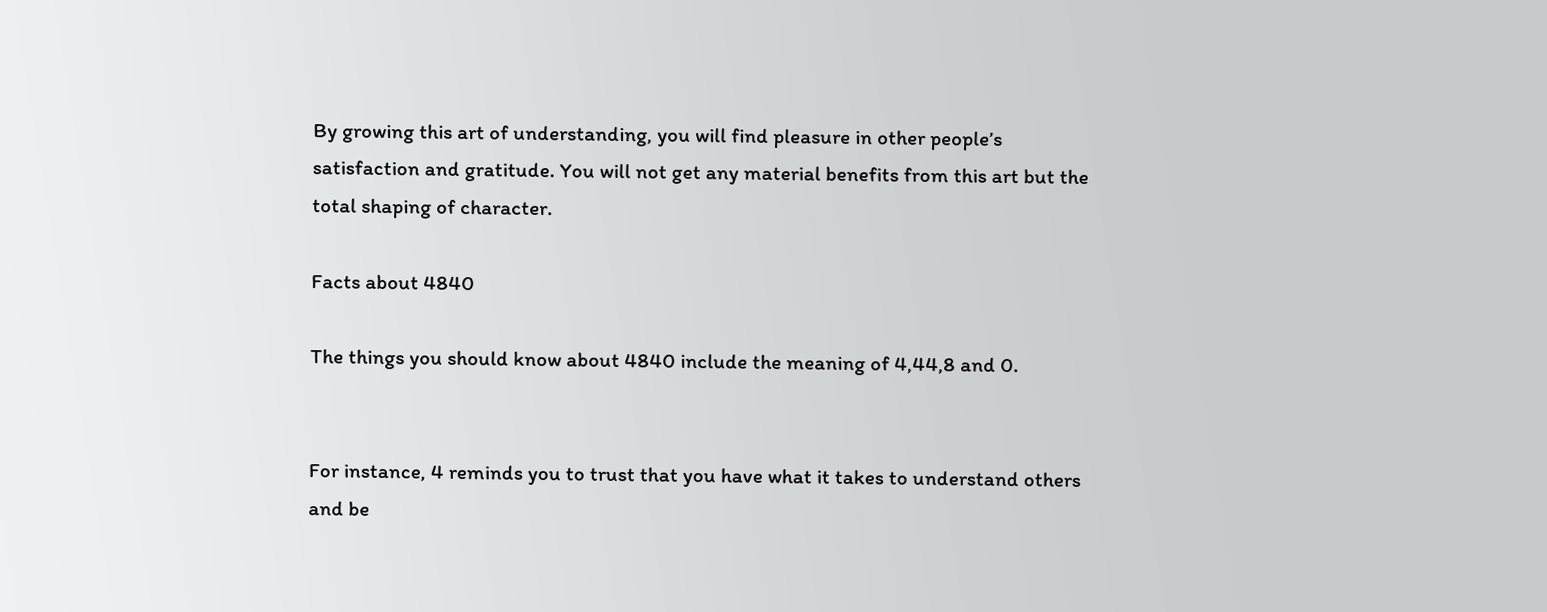By growing this art of understanding, you will find pleasure in other people’s satisfaction and gratitude. You will not get any material benefits from this art but the total shaping of character.

Facts about 4840

The things you should know about 4840 include the meaning of 4,44,8 and 0.


For instance, 4 reminds you to trust that you have what it takes to understand others and be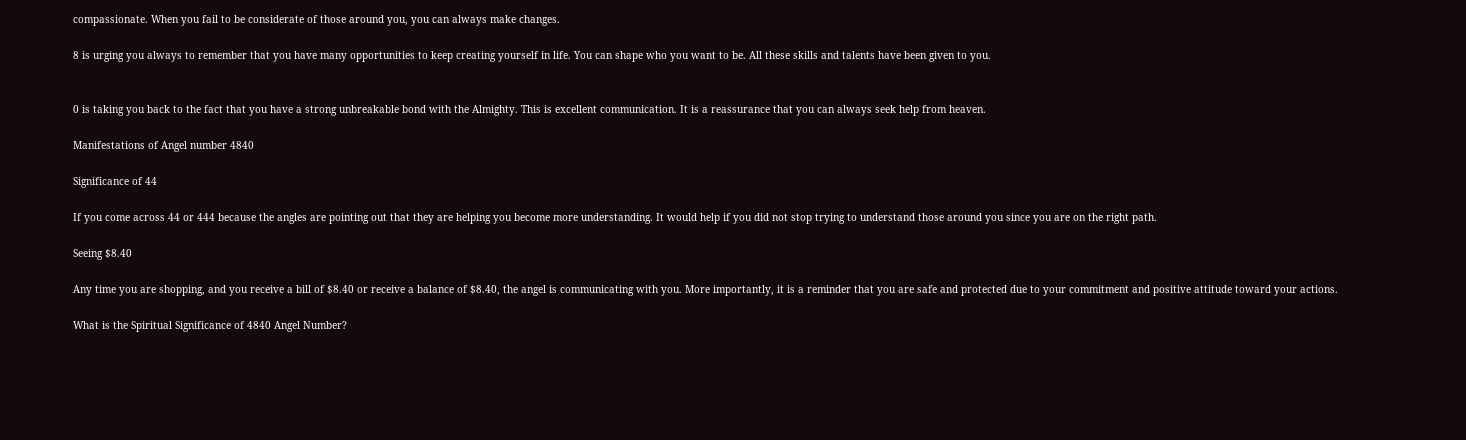compassionate. When you fail to be considerate of those around you, you can always make changes.

8 is urging you always to remember that you have many opportunities to keep creating yourself in life. You can shape who you want to be. All these skills and talents have been given to you.


0 is taking you back to the fact that you have a strong unbreakable bond with the Almighty. This is excellent communication. It is a reassurance that you can always seek help from heaven.

Manifestations of Angel number 4840

Significance of 44

If you come across 44 or 444 because the angles are pointing out that they are helping you become more understanding. It would help if you did not stop trying to understand those around you since you are on the right path.

Seeing $8.40

Any time you are shopping, and you receive a bill of $8.40 or receive a balance of $8.40, the angel is communicating with you. More importantly, it is a reminder that you are safe and protected due to your commitment and positive attitude toward your actions.

What is the Spiritual Significance of 4840 Angel Number?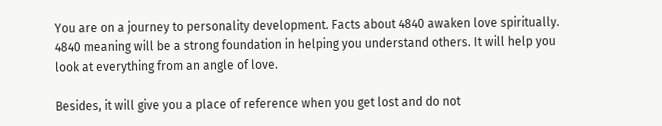You are on a journey to personality development. Facts about 4840 awaken love spiritually. 4840 meaning will be a strong foundation in helping you understand others. It will help you look at everything from an angle of love.

Besides, it will give you a place of reference when you get lost and do not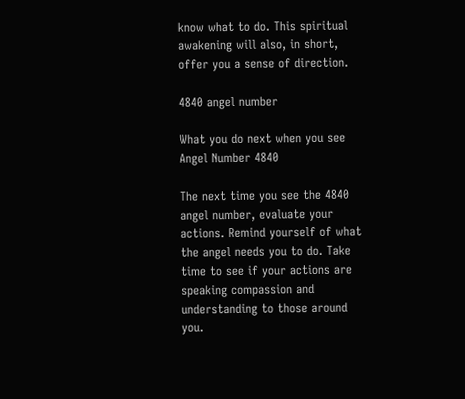know what to do. This spiritual awakening will also, in short, offer you a sense of direction.

4840 angel number

What you do next when you see Angel Number 4840

The next time you see the 4840 angel number, evaluate your actions. Remind yourself of what the angel needs you to do. Take time to see if your actions are speaking compassion and understanding to those around you.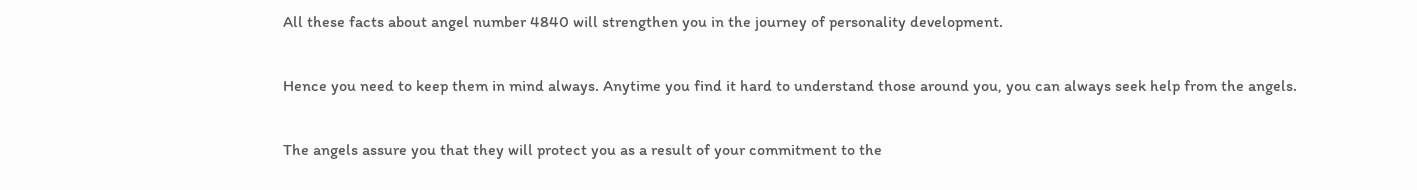All these facts about angel number 4840 will strengthen you in the journey of personality development.

Hence you need to keep them in mind always. Anytime you find it hard to understand those around you, you can always seek help from the angels.

The angels assure you that they will protect you as a result of your commitment to the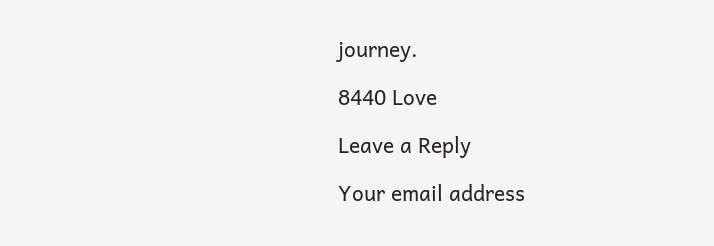journey.

8440 Love

Leave a Reply

Your email address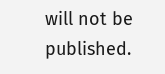will not be published.